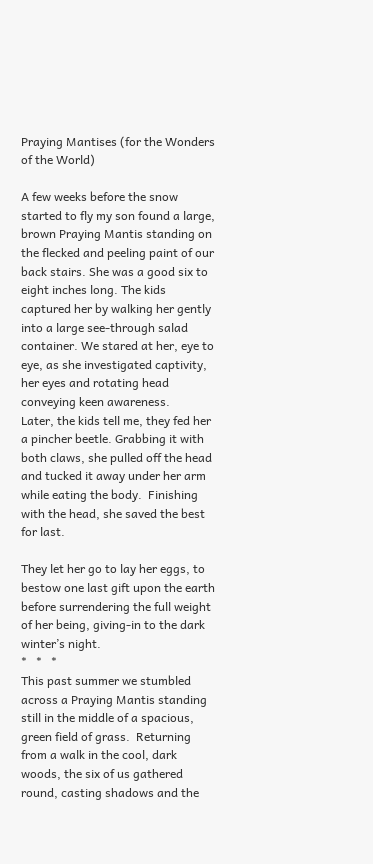Praying Mantises (for the Wonders of the World)

A few weeks before the snow started to fly my son found a large, brown Praying Mantis standing on the flecked and peeling paint of our back stairs. She was a good six to eight inches long. The kids captured her by walking her gently into a large see-through salad container. We stared at her, eye to eye, as she investigated captivity, her eyes and rotating head conveying keen awareness.
Later, the kids tell me, they fed her a pincher beetle. Grabbing it with both claws, she pulled off the head and tucked it away under her arm while eating the body.  Finishing with the head, she saved the best for last.

They let her go to lay her eggs, to bestow one last gift upon the earth before surrendering the full weight of her being, giving-in to the dark winter’s night.
*   *   *
This past summer we stumbled across a Praying Mantis standing still in the middle of a spacious, green field of grass.  Returning from a walk in the cool, dark woods, the six of us gathered round, casting shadows and the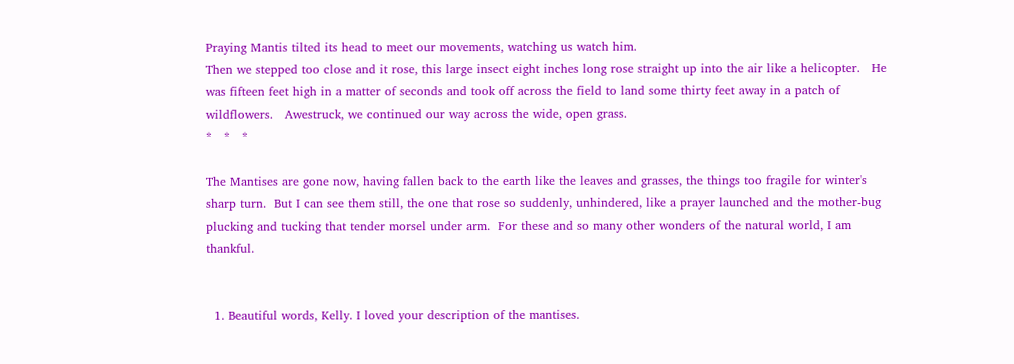Praying Mantis tilted its head to meet our movements, watching us watch him.
Then we stepped too close and it rose, this large insect eight inches long rose straight up into the air like a helicopter.   He was fifteen feet high in a matter of seconds and took off across the field to land some thirty feet away in a patch of wildflowers.   Awestruck, we continued our way across the wide, open grass.
*   *   *

The Mantises are gone now, having fallen back to the earth like the leaves and grasses, the things too fragile for winter's sharp turn.  But I can see them still, the one that rose so suddenly, unhindered, like a prayer launched and the mother-bug plucking and tucking that tender morsel under arm.  For these and so many other wonders of the natural world, I am thankful.


  1. Beautiful words, Kelly. I loved your description of the mantises.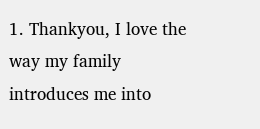1. Thankyou, I love the way my family introduces me into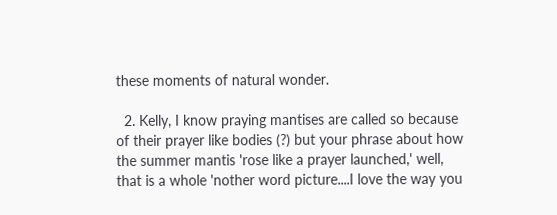these moments of natural wonder.

  2. Kelly, I know praying mantises are called so because of their prayer like bodies (?) but your phrase about how the summer mantis 'rose like a prayer launched,' well, that is a whole 'nother word picture....I love the way you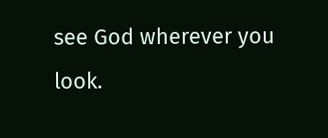see God wherever you look.